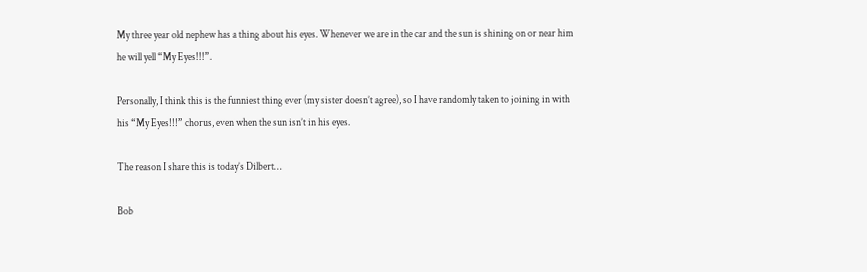My three year old nephew has a thing about his eyes. Whenever we are in the car and the sun is shining on or near him he will yell “My Eyes!!!”.

Personally, I think this is the funniest thing ever (my sister doesn’t agree), so I have randomly taken to joining in with his “My Eyes!!!” chorus, even when the sun isn’t in his eyes.

The reason I share this is today’s Dilbert…

Bob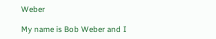Weber

My name is Bob Weber and I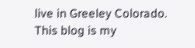live in Greeley Colorado. This blog is my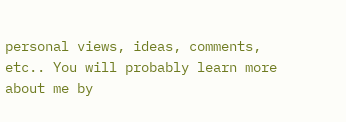personal views, ideas, comments, etc.. You will probably learn more about me by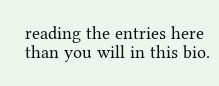reading the entries here than you will in this bio.